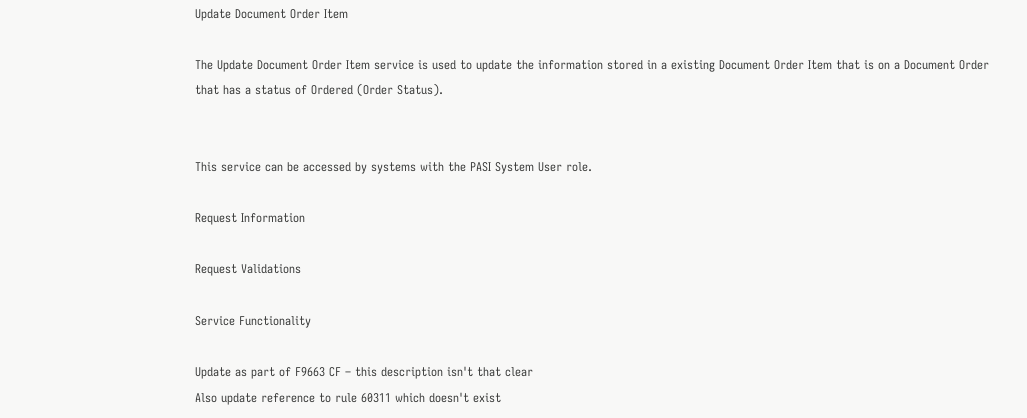Update Document Order Item

The Update Document Order Item service is used to update the information stored in a existing Document Order Item that is on a Document Order that has a status of Ordered (Order Status).


This service can be accessed by systems with the PASI System User role.

Request Information

Request Validations

Service Functionality

Update as part of F9663 CF – this description isn't that clear
Also update reference to rule 60311 which doesn't exist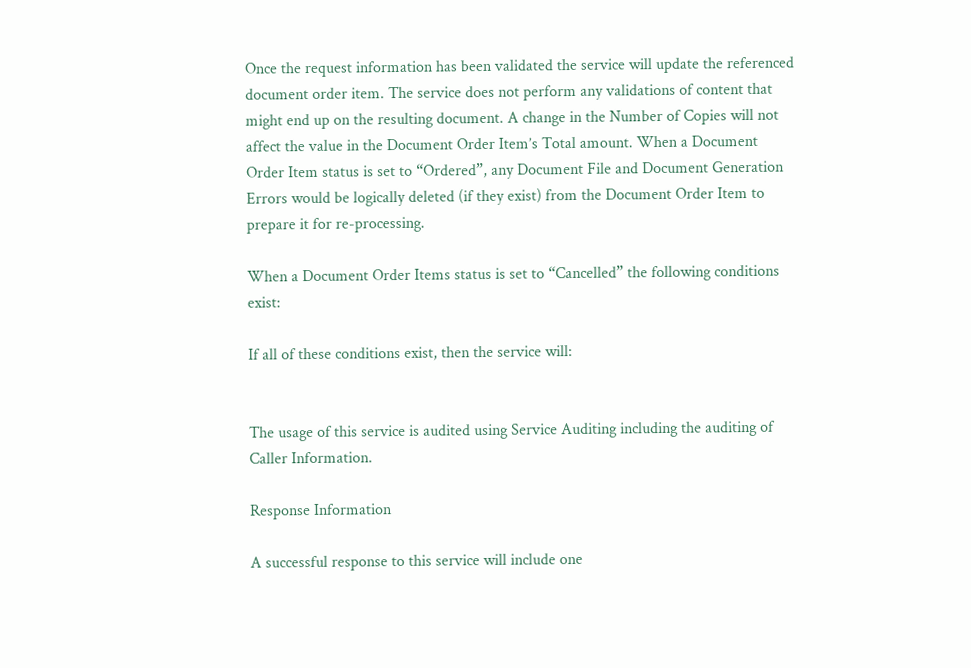Once the request information has been validated the service will update the referenced document order item. The service does not perform any validations of content that might end up on the resulting document. A change in the Number of Copies will not affect the value in the Document Order Item’s Total amount. When a Document Order Item status is set to “Ordered”, any Document File and Document Generation Errors would be logically deleted (if they exist) from the Document Order Item to prepare it for re-processing.

When a Document Order Items status is set to “Cancelled” the following conditions exist:

If all of these conditions exist, then the service will:


The usage of this service is audited using Service Auditing including the auditing of Caller Information.

Response Information

A successful response to this service will include one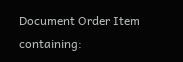Document Order Item containing: